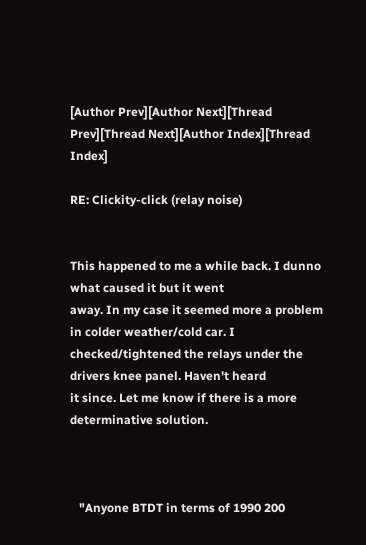[Author Prev][Author Next][Thread Prev][Thread Next][Author Index][Thread Index]

RE: Clickity-click (relay noise)


This happened to me a while back. I dunno what caused it but it went
away. In my case it seemed more a problem in colder weather/cold car. I
checked/tightened the relays under the drivers knee panel. Haven't heard
it since. Let me know if there is a more determinative solution.



   "Anyone BTDT in terms of 1990 200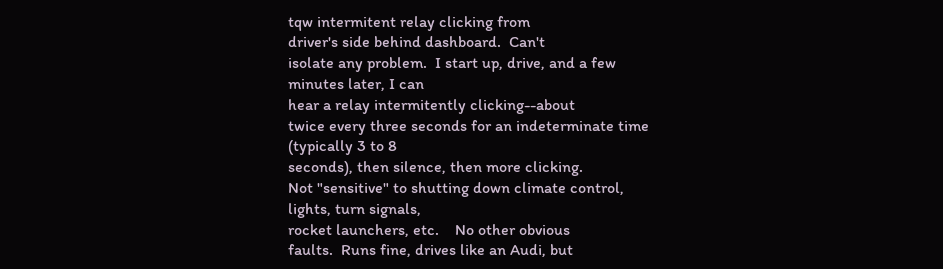tqw intermitent relay clicking from
driver's side behind dashboard.  Can't
isolate any problem.  I start up, drive, and a few minutes later, I can
hear a relay intermitently clicking--about
twice every three seconds for an indeterminate time (typically 3 to 8
seconds), then silence, then more clicking.
Not "sensitive" to shutting down climate control, lights, turn signals,
rocket launchers, etc.    No other obvious
faults.  Runs fine, drives like an Audi, but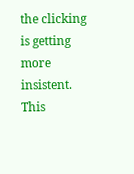the clicking is getting
more insistent.  This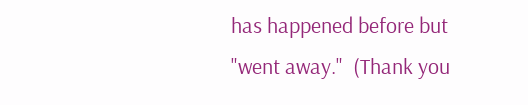has happened before but
"went away."  (Thank you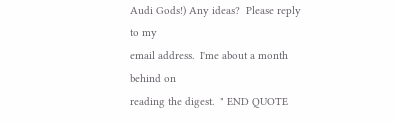Audi Gods!) Any ideas?  Please reply to my
email address.  I'me about a month behind on
reading the digest.  " END QUOTE